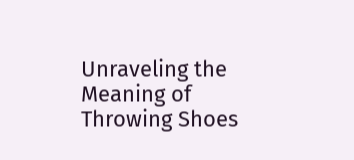Unraveling the Meaning of Throwing Shoes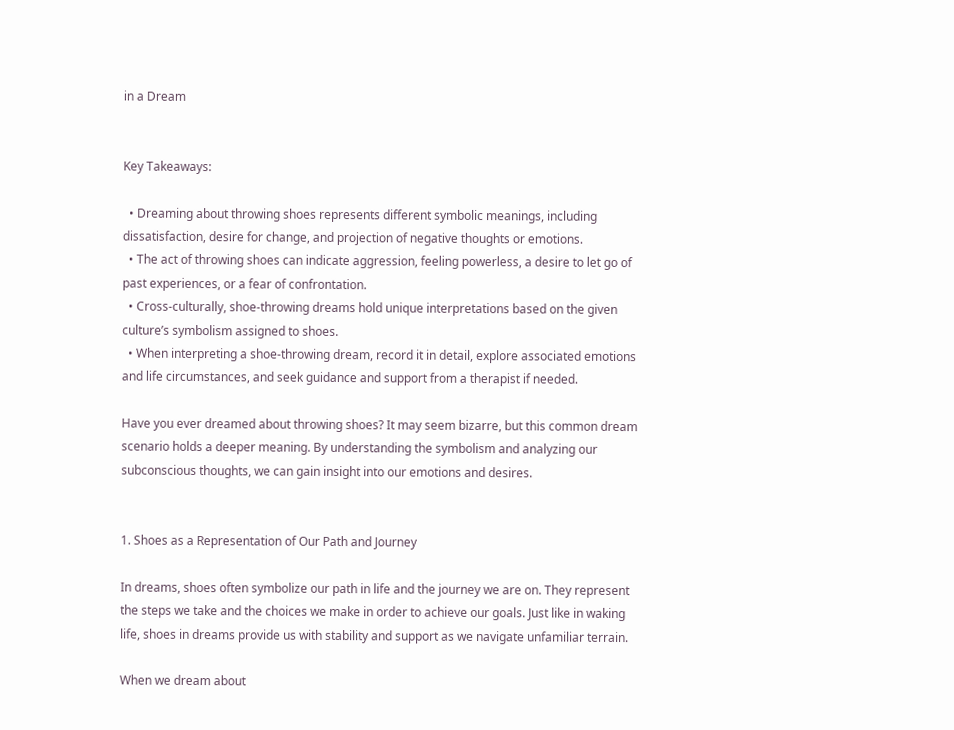in a Dream


Key Takeaways:

  • Dreaming about throwing shoes represents different symbolic meanings, including dissatisfaction, desire for change, and projection of negative thoughts or emotions.
  • The act of throwing shoes can indicate aggression, feeling powerless, a desire to let go of past experiences, or a fear of confrontation.
  • Cross-culturally, shoe-throwing dreams hold unique interpretations based on the given culture’s symbolism assigned to shoes.
  • When interpreting a shoe-throwing dream, record it in detail, explore associated emotions and life circumstances, and seek guidance and support from a therapist if needed.

Have you ever dreamed about throwing shoes? It may seem bizarre, but this common dream scenario holds a deeper meaning. By understanding the symbolism and analyzing our subconscious thoughts, we can gain insight into our emotions and desires.


1. Shoes as a Representation of Our Path and Journey

In dreams, shoes often symbolize our path in life and the journey we are on. They represent the steps we take and the choices we make in order to achieve our goals. Just like in waking life, shoes in dreams provide us with stability and support as we navigate unfamiliar terrain.

When we dream about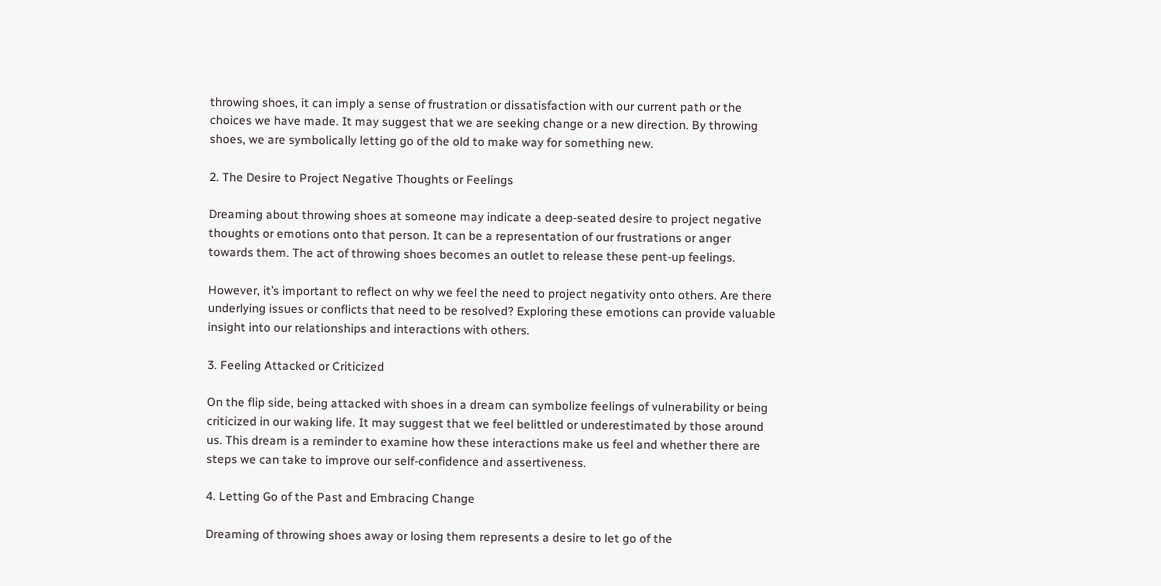throwing shoes, it can imply a sense of frustration or dissatisfaction with our current path or the choices we have made. It may suggest that we are seeking change or a new direction. By throwing shoes, we are symbolically letting go of the old to make way for something new.

2. The Desire to Project Negative Thoughts or Feelings

Dreaming about throwing shoes at someone may indicate a deep-seated desire to project negative thoughts or emotions onto that person. It can be a representation of our frustrations or anger towards them. The act of throwing shoes becomes an outlet to release these pent-up feelings.

However, it’s important to reflect on why we feel the need to project negativity onto others. Are there underlying issues or conflicts that need to be resolved? Exploring these emotions can provide valuable insight into our relationships and interactions with others.

3. Feeling Attacked or Criticized

On the flip side, being attacked with shoes in a dream can symbolize feelings of vulnerability or being criticized in our waking life. It may suggest that we feel belittled or underestimated by those around us. This dream is a reminder to examine how these interactions make us feel and whether there are steps we can take to improve our self-confidence and assertiveness.

4. Letting Go of the Past and Embracing Change

Dreaming of throwing shoes away or losing them represents a desire to let go of the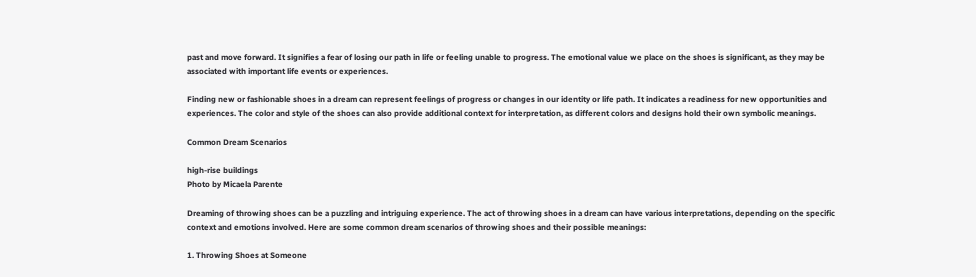past and move forward. It signifies a fear of losing our path in life or feeling unable to progress. The emotional value we place on the shoes is significant, as they may be associated with important life events or experiences.

Finding new or fashionable shoes in a dream can represent feelings of progress or changes in our identity or life path. It indicates a readiness for new opportunities and experiences. The color and style of the shoes can also provide additional context for interpretation, as different colors and designs hold their own symbolic meanings.

Common Dream Scenarios

high-rise buildings
Photo by Micaela Parente

Dreaming of throwing shoes can be a puzzling and intriguing experience. The act of throwing shoes in a dream can have various interpretations, depending on the specific context and emotions involved. Here are some common dream scenarios of throwing shoes and their possible meanings:

1. Throwing Shoes at Someone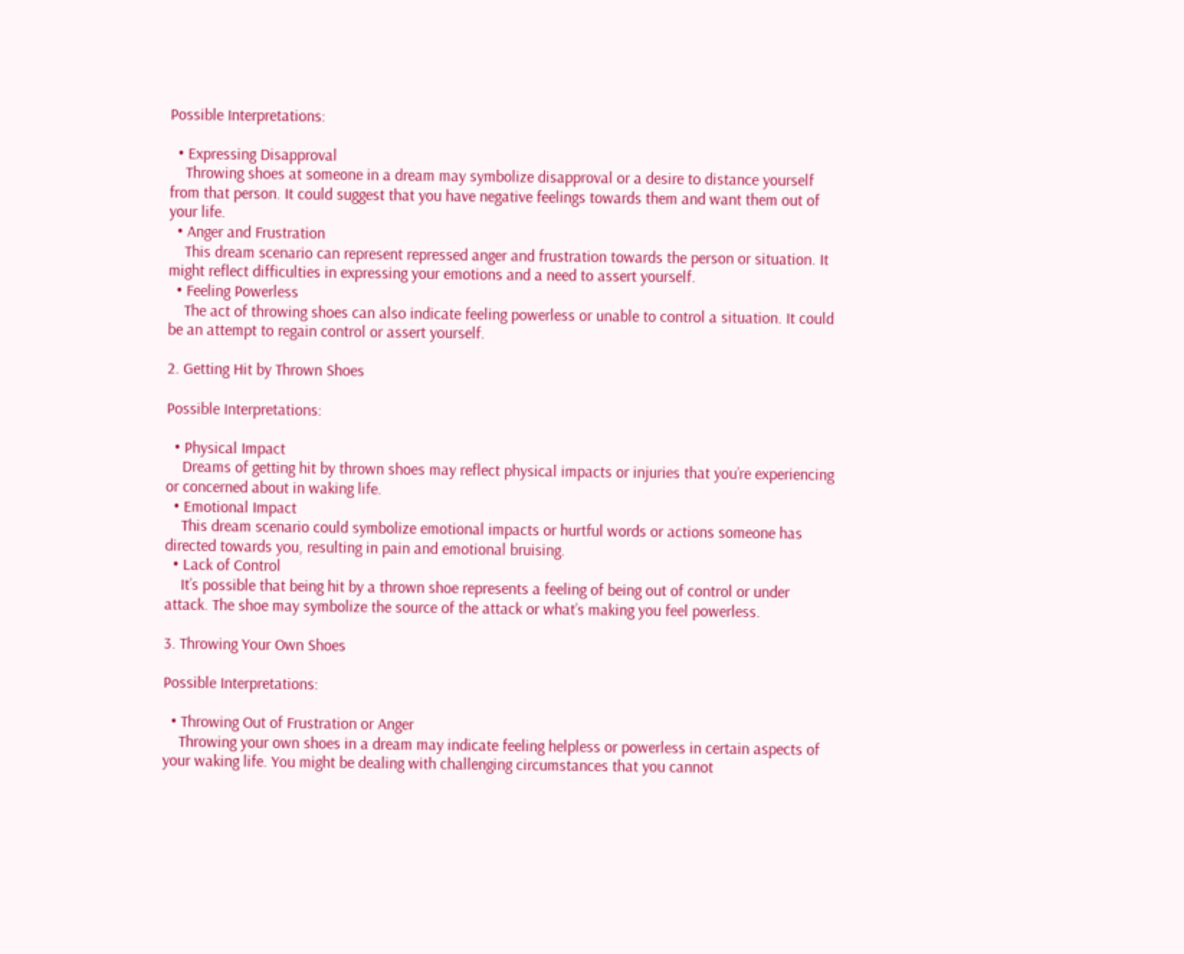Possible Interpretations:

  • Expressing Disapproval
    Throwing shoes at someone in a dream may symbolize disapproval or a desire to distance yourself from that person. It could suggest that you have negative feelings towards them and want them out of your life.
  • Anger and Frustration
    This dream scenario can represent repressed anger and frustration towards the person or situation. It might reflect difficulties in expressing your emotions and a need to assert yourself.
  • Feeling Powerless
    The act of throwing shoes can also indicate feeling powerless or unable to control a situation. It could be an attempt to regain control or assert yourself.

2. Getting Hit by Thrown Shoes

Possible Interpretations:

  • Physical Impact
    Dreams of getting hit by thrown shoes may reflect physical impacts or injuries that you’re experiencing or concerned about in waking life.
  • Emotional Impact
    This dream scenario could symbolize emotional impacts or hurtful words or actions someone has directed towards you, resulting in pain and emotional bruising.
  • Lack of Control
    It’s possible that being hit by a thrown shoe represents a feeling of being out of control or under attack. The shoe may symbolize the source of the attack or what’s making you feel powerless.

3. Throwing Your Own Shoes

Possible Interpretations:

  • Throwing Out of Frustration or Anger
    Throwing your own shoes in a dream may indicate feeling helpless or powerless in certain aspects of your waking life. You might be dealing with challenging circumstances that you cannot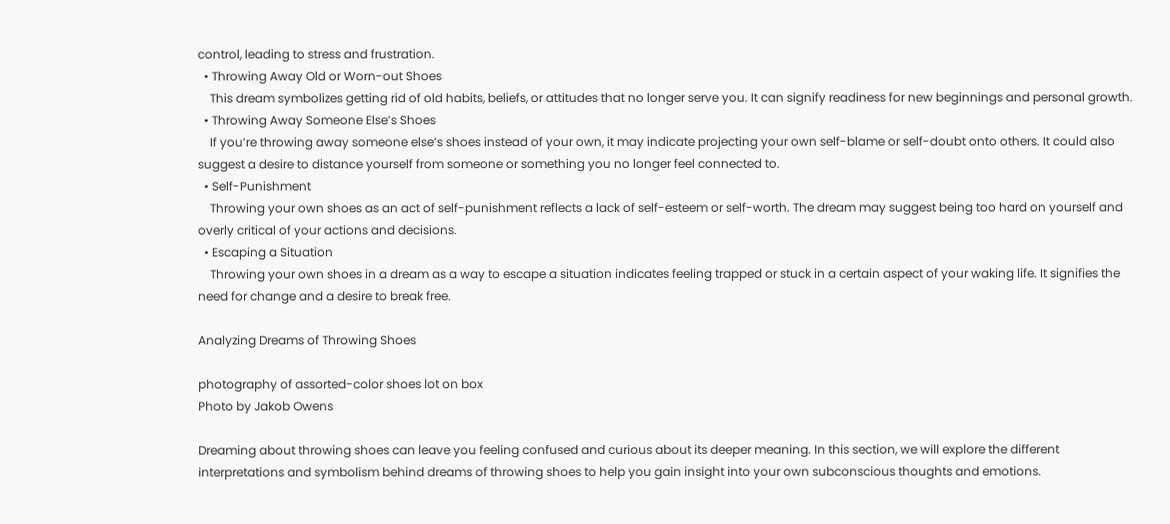control, leading to stress and frustration.
  • Throwing Away Old or Worn-out Shoes
    This dream symbolizes getting rid of old habits, beliefs, or attitudes that no longer serve you. It can signify readiness for new beginnings and personal growth.
  • Throwing Away Someone Else’s Shoes
    If you’re throwing away someone else’s shoes instead of your own, it may indicate projecting your own self-blame or self-doubt onto others. It could also suggest a desire to distance yourself from someone or something you no longer feel connected to.
  • Self-Punishment
    Throwing your own shoes as an act of self-punishment reflects a lack of self-esteem or self-worth. The dream may suggest being too hard on yourself and overly critical of your actions and decisions.
  • Escaping a Situation
    Throwing your own shoes in a dream as a way to escape a situation indicates feeling trapped or stuck in a certain aspect of your waking life. It signifies the need for change and a desire to break free.

Analyzing Dreams of Throwing Shoes

photography of assorted-color shoes lot on box
Photo by Jakob Owens

Dreaming about throwing shoes can leave you feeling confused and curious about its deeper meaning. In this section, we will explore the different interpretations and symbolism behind dreams of throwing shoes to help you gain insight into your own subconscious thoughts and emotions.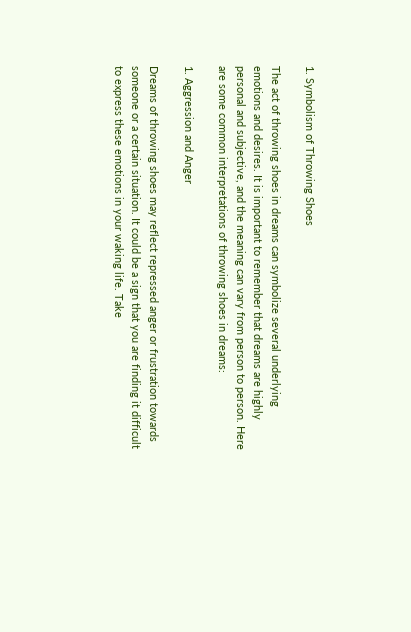1. Symbolism of Throwing Shoes

The act of throwing shoes in dreams can symbolize several underlying emotions and desires. It is important to remember that dreams are highly personal and subjective, and the meaning can vary from person to person. Here are some common interpretations of throwing shoes in dreams:

1. Aggression and Anger

Dreams of throwing shoes may reflect repressed anger or frustration towards someone or a certain situation. It could be a sign that you are finding it difficult to express these emotions in your waking life. Take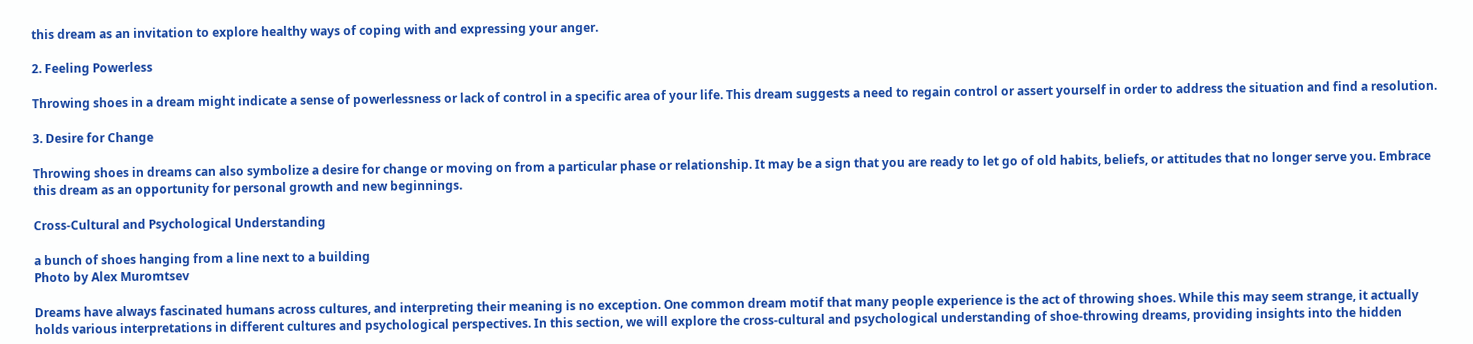this dream as an invitation to explore healthy ways of coping with and expressing your anger.

2. Feeling Powerless

Throwing shoes in a dream might indicate a sense of powerlessness or lack of control in a specific area of your life. This dream suggests a need to regain control or assert yourself in order to address the situation and find a resolution.

3. Desire for Change

Throwing shoes in dreams can also symbolize a desire for change or moving on from a particular phase or relationship. It may be a sign that you are ready to let go of old habits, beliefs, or attitudes that no longer serve you. Embrace this dream as an opportunity for personal growth and new beginnings.

Cross-Cultural and Psychological Understanding

a bunch of shoes hanging from a line next to a building
Photo by Alex Muromtsev

Dreams have always fascinated humans across cultures, and interpreting their meaning is no exception. One common dream motif that many people experience is the act of throwing shoes. While this may seem strange, it actually holds various interpretations in different cultures and psychological perspectives. In this section, we will explore the cross-cultural and psychological understanding of shoe-throwing dreams, providing insights into the hidden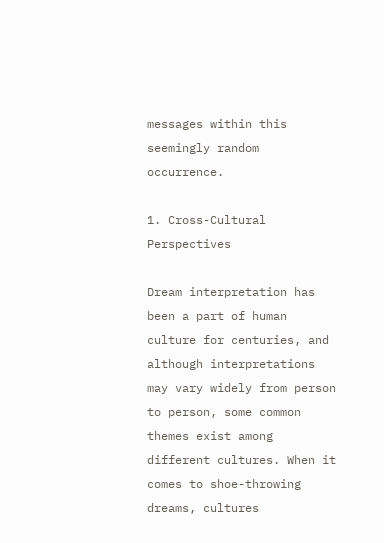messages within this seemingly random occurrence.

1. Cross-Cultural Perspectives

Dream interpretation has been a part of human culture for centuries, and although interpretations may vary widely from person to person, some common themes exist among different cultures. When it comes to shoe-throwing dreams, cultures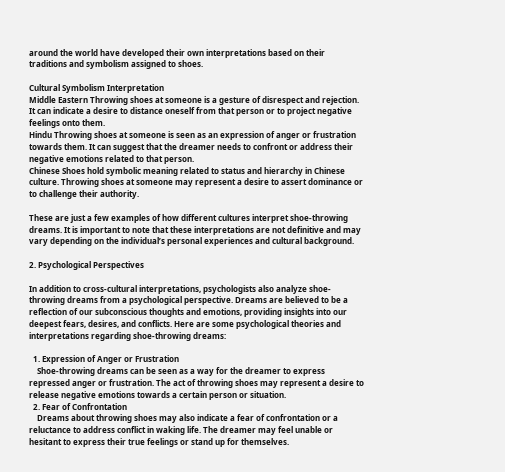around the world have developed their own interpretations based on their traditions and symbolism assigned to shoes.

Cultural Symbolism Interpretation
Middle Eastern Throwing shoes at someone is a gesture of disrespect and rejection. It can indicate a desire to distance oneself from that person or to project negative feelings onto them.
Hindu Throwing shoes at someone is seen as an expression of anger or frustration towards them. It can suggest that the dreamer needs to confront or address their negative emotions related to that person.
Chinese Shoes hold symbolic meaning related to status and hierarchy in Chinese culture. Throwing shoes at someone may represent a desire to assert dominance or to challenge their authority.

These are just a few examples of how different cultures interpret shoe-throwing dreams. It is important to note that these interpretations are not definitive and may vary depending on the individual’s personal experiences and cultural background.

2. Psychological Perspectives

In addition to cross-cultural interpretations, psychologists also analyze shoe-throwing dreams from a psychological perspective. Dreams are believed to be a reflection of our subconscious thoughts and emotions, providing insights into our deepest fears, desires, and conflicts. Here are some psychological theories and interpretations regarding shoe-throwing dreams:

  1. Expression of Anger or Frustration
    Shoe-throwing dreams can be seen as a way for the dreamer to express repressed anger or frustration. The act of throwing shoes may represent a desire to release negative emotions towards a certain person or situation.
  2. Fear of Confrontation
    Dreams about throwing shoes may also indicate a fear of confrontation or a reluctance to address conflict in waking life. The dreamer may feel unable or hesitant to express their true feelings or stand up for themselves.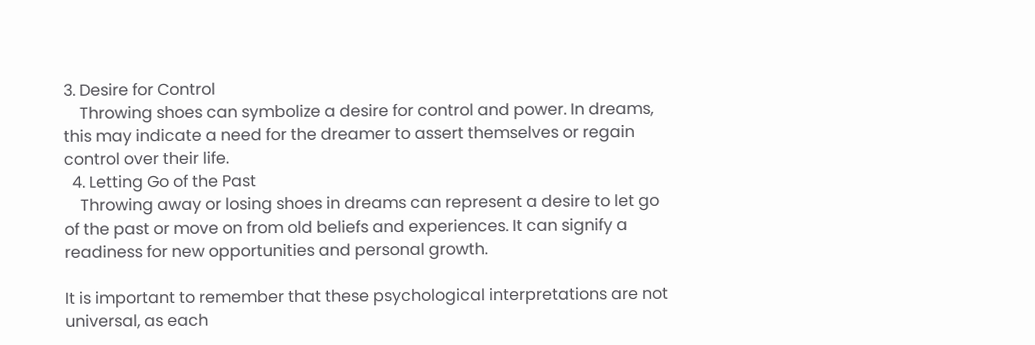3. Desire for Control
    Throwing shoes can symbolize a desire for control and power. In dreams, this may indicate a need for the dreamer to assert themselves or regain control over their life.
  4. Letting Go of the Past
    Throwing away or losing shoes in dreams can represent a desire to let go of the past or move on from old beliefs and experiences. It can signify a readiness for new opportunities and personal growth.

It is important to remember that these psychological interpretations are not universal, as each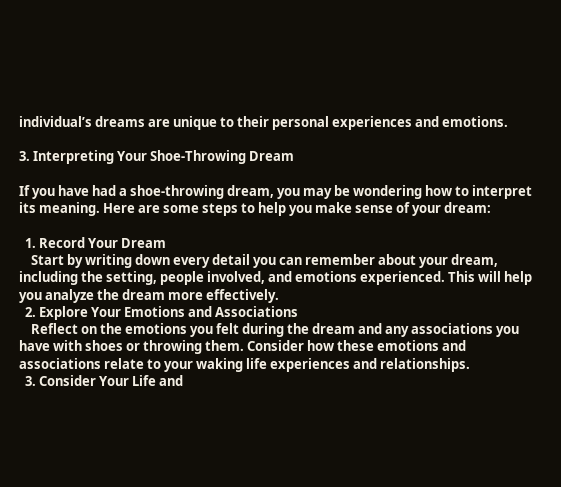individual’s dreams are unique to their personal experiences and emotions.

3. Interpreting Your Shoe-Throwing Dream

If you have had a shoe-throwing dream, you may be wondering how to interpret its meaning. Here are some steps to help you make sense of your dream:

  1. Record Your Dream
    Start by writing down every detail you can remember about your dream, including the setting, people involved, and emotions experienced. This will help you analyze the dream more effectively.
  2. Explore Your Emotions and Associations
    Reflect on the emotions you felt during the dream and any associations you have with shoes or throwing them. Consider how these emotions and associations relate to your waking life experiences and relationships.
  3. Consider Your Life and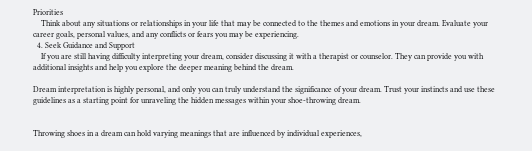Priorities
    Think about any situations or relationships in your life that may be connected to the themes and emotions in your dream. Evaluate your career goals, personal values, and any conflicts or fears you may be experiencing.
  4. Seek Guidance and Support
    If you are still having difficulty interpreting your dream, consider discussing it with a therapist or counselor. They can provide you with additional insights and help you explore the deeper meaning behind the dream.

Dream interpretation is highly personal, and only you can truly understand the significance of your dream. Trust your instincts and use these guidelines as a starting point for unraveling the hidden messages within your shoe-throwing dream.


Throwing shoes in a dream can hold varying meanings that are influenced by individual experiences,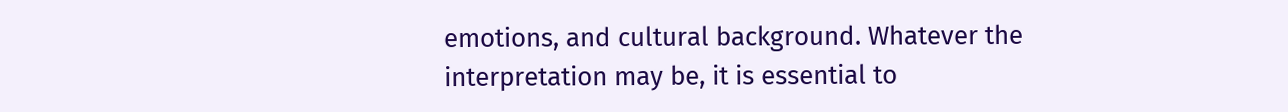emotions, and cultural background. Whatever the interpretation may be, it is essential to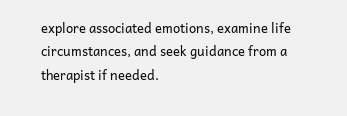explore associated emotions, examine life circumstances, and seek guidance from a therapist if needed.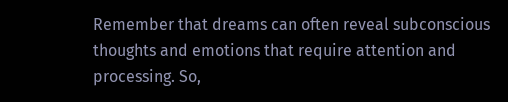Remember that dreams can often reveal subconscious thoughts and emotions that require attention and processing. So,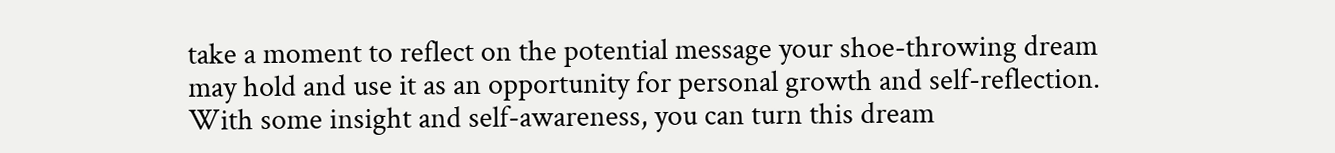take a moment to reflect on the potential message your shoe-throwing dream may hold and use it as an opportunity for personal growth and self-reflection. With some insight and self-awareness, you can turn this dream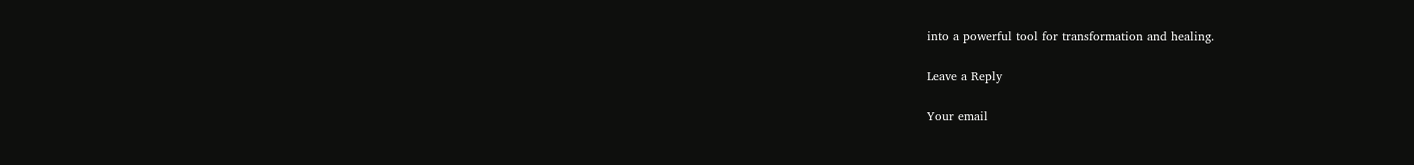into a powerful tool for transformation and healing.

Leave a Reply

Your email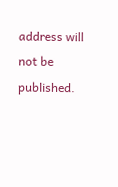address will not be published.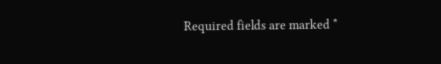Required fields are marked *